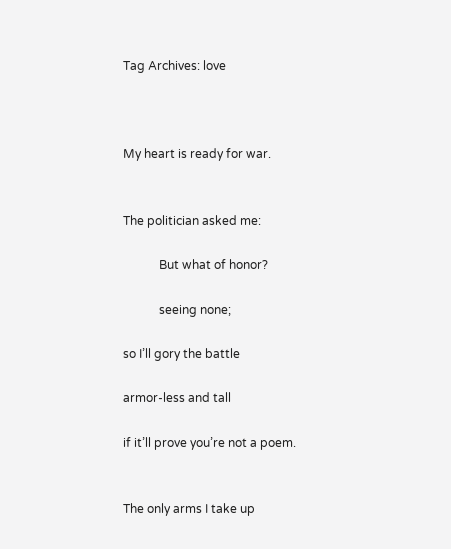Tag Archives: love



My heart is ready for war.


The politician asked me:

            But what of honor?

            seeing none;

so I’ll gory the battle

armor-less and tall

if it’ll prove you’re not a poem.


The only arms I take up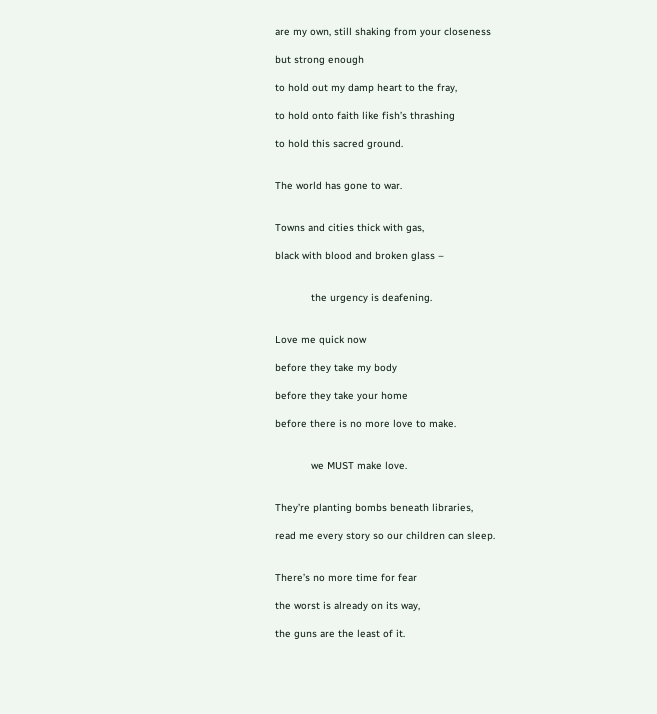are my own, still shaking from your closeness

but strong enough

to hold out my damp heart to the fray,

to hold onto faith like fish’s thrashing

to hold this sacred ground.


The world has gone to war.


Towns and cities thick with gas,

black with blood and broken glass –


            the urgency is deafening.


Love me quick now

before they take my body

before they take your home

before there is no more love to make.


            we MUST make love.


They’re planting bombs beneath libraries,

read me every story so our children can sleep.


There’s no more time for fear

the worst is already on its way,

the guns are the least of it.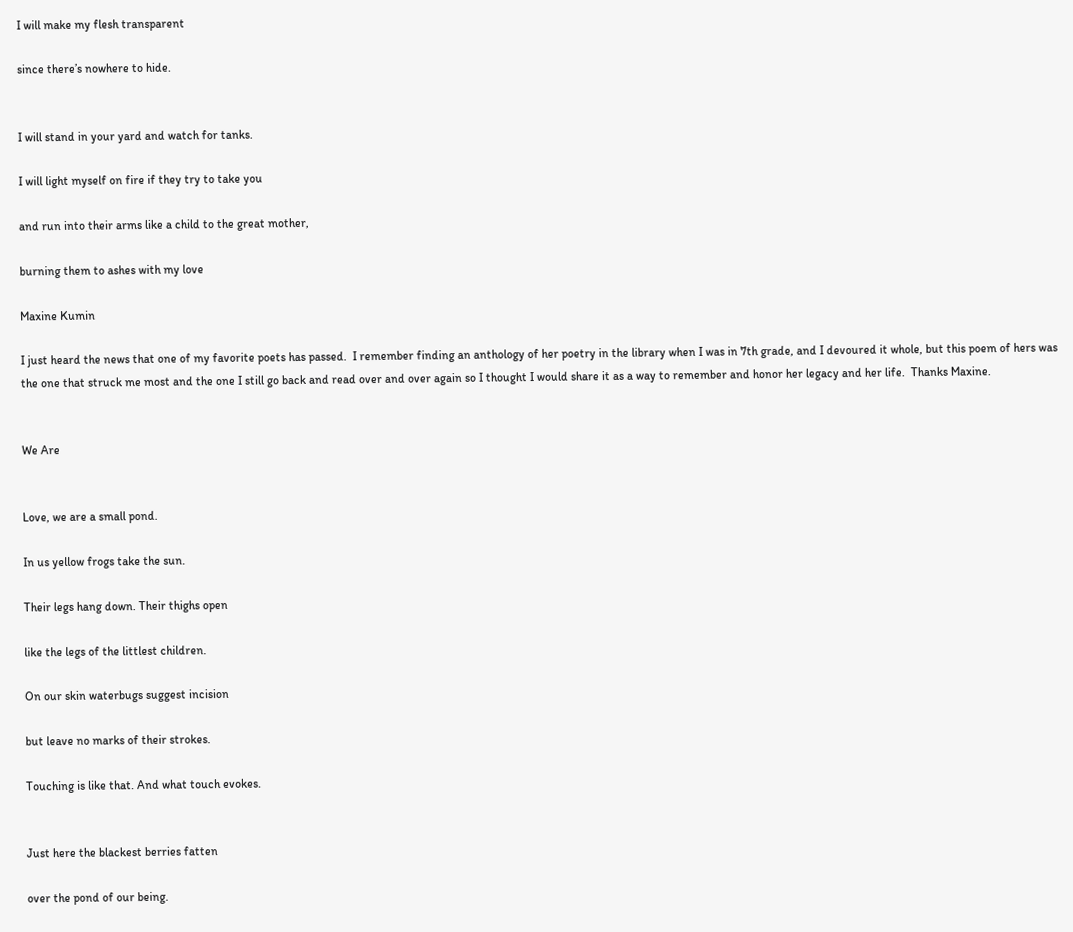I will make my flesh transparent

since there’s nowhere to hide.


I will stand in your yard and watch for tanks.

I will light myself on fire if they try to take you

and run into their arms like a child to the great mother,

burning them to ashes with my love

Maxine Kumin

I just heard the news that one of my favorite poets has passed.  I remember finding an anthology of her poetry in the library when I was in 7th grade, and I devoured it whole, but this poem of hers was the one that struck me most and the one I still go back and read over and over again so I thought I would share it as a way to remember and honor her legacy and her life.  Thanks Maxine.


We Are


Love, we are a small pond.

In us yellow frogs take the sun.

Their legs hang down. Their thighs open

like the legs of the littlest children.

On our skin waterbugs suggest incision

but leave no marks of their strokes.

Touching is like that. And what touch evokes.


Just here the blackest berries fatten

over the pond of our being.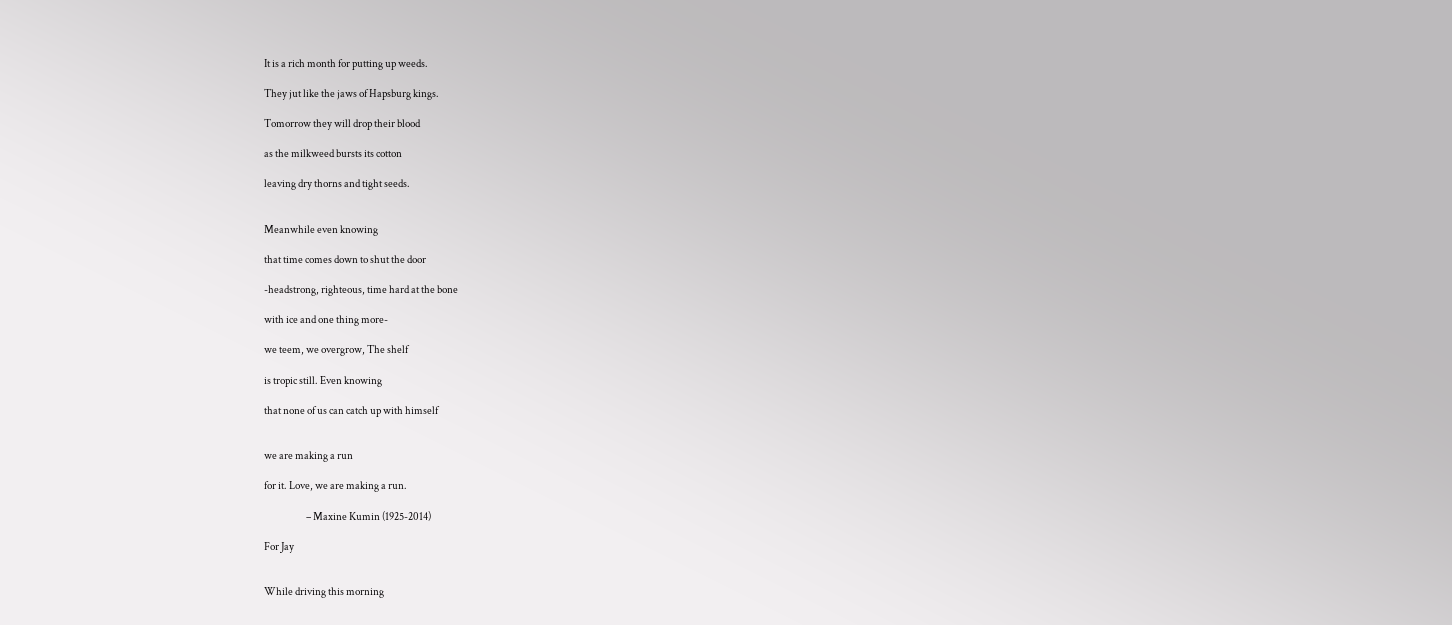It is a rich month for putting up weeds.

They jut like the jaws of Hapsburg kings.

Tomorrow they will drop their blood

as the milkweed bursts its cotton

leaving dry thorns and tight seeds.


Meanwhile even knowing

that time comes down to shut the door

-headstrong, righteous, time hard at the bone

with ice and one thing more-

we teem, we overgrow, The shelf

is tropic still. Even knowing

that none of us can catch up with himself


we are making a run

for it. Love, we are making a run.

                     – Maxine Kumin (1925-2014)

For Jay


While driving this morning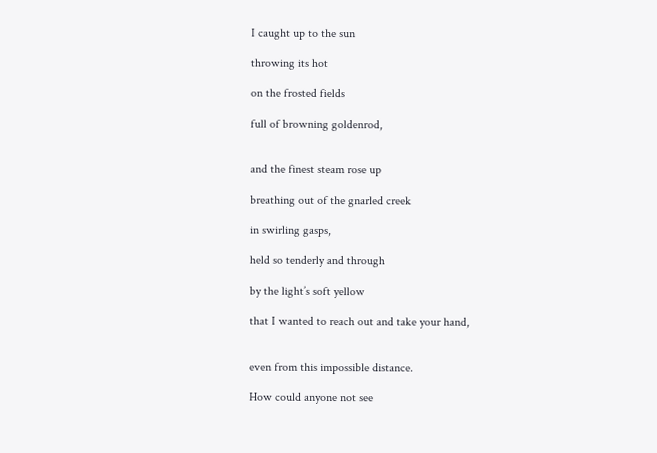I caught up to the sun

throwing its hot

on the frosted fields

full of browning goldenrod,


and the finest steam rose up

breathing out of the gnarled creek

in swirling gasps,

held so tenderly and through

by the light’s soft yellow

that I wanted to reach out and take your hand,


even from this impossible distance.

How could anyone not see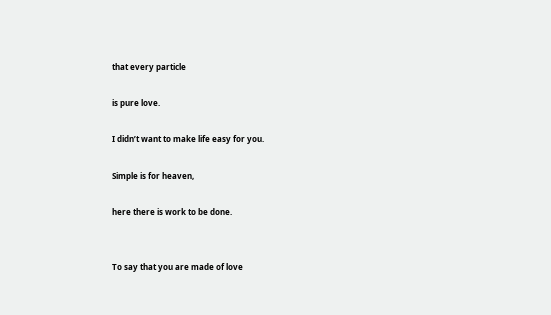that every particle

is pure love.

I didn’t want to make life easy for you.

Simple is for heaven,

here there is work to be done.


To say that you are made of love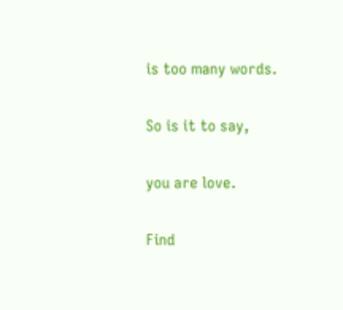is too many words.

So is it to say,

you are love.

Find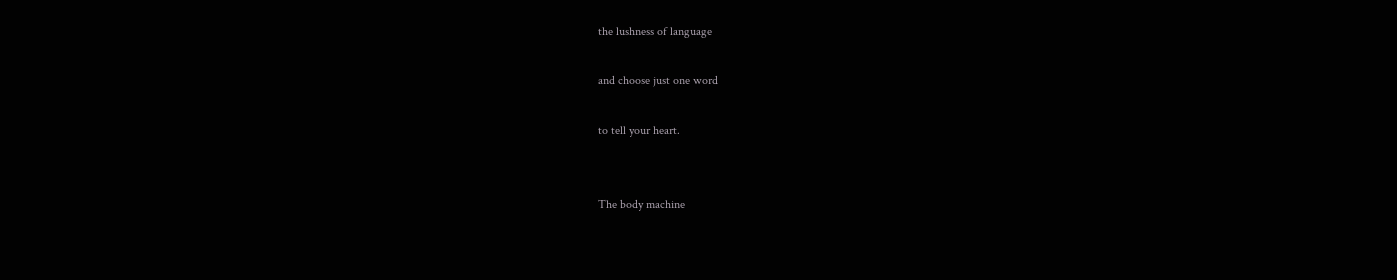the lushness of language

and choose just one word

to tell your heart.


The body machine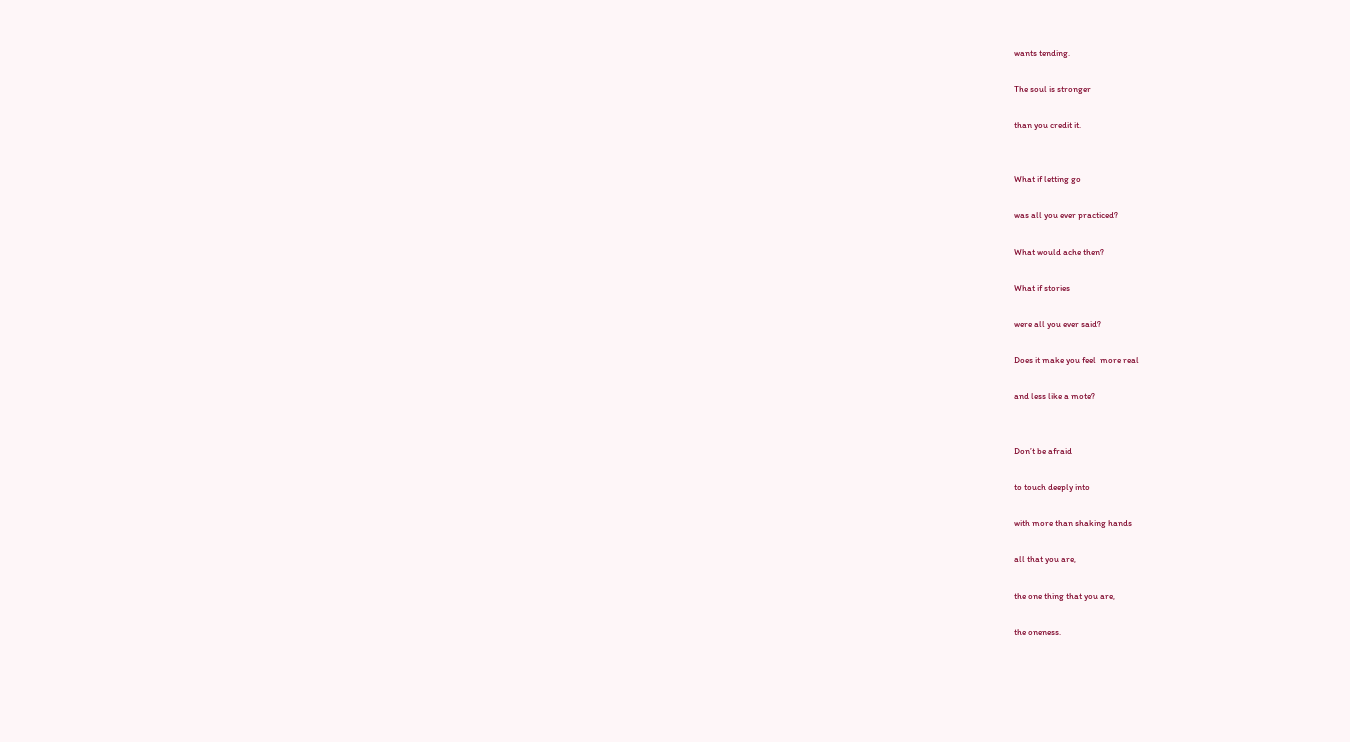wants tending.

The soul is stronger

than you credit it.


What if letting go

was all you ever practiced?

What would ache then?

What if stories

were all you ever said?

Does it make you feel  more real

and less like a mote?


Don’t be afraid

to touch deeply into

with more than shaking hands

all that you are,

the one thing that you are,

the oneness.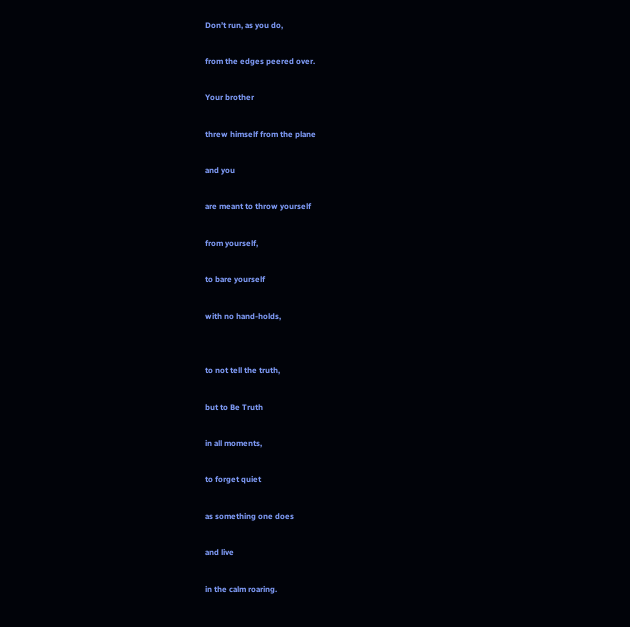Don’t run, as you do,

from the edges peered over.

Your brother

threw himself from the plane

and you

are meant to throw yourself

from yourself,

to bare yourself

with no hand-holds,


to not tell the truth,

but to Be Truth

in all moments,

to forget quiet

as something one does

and live

in the calm roaring.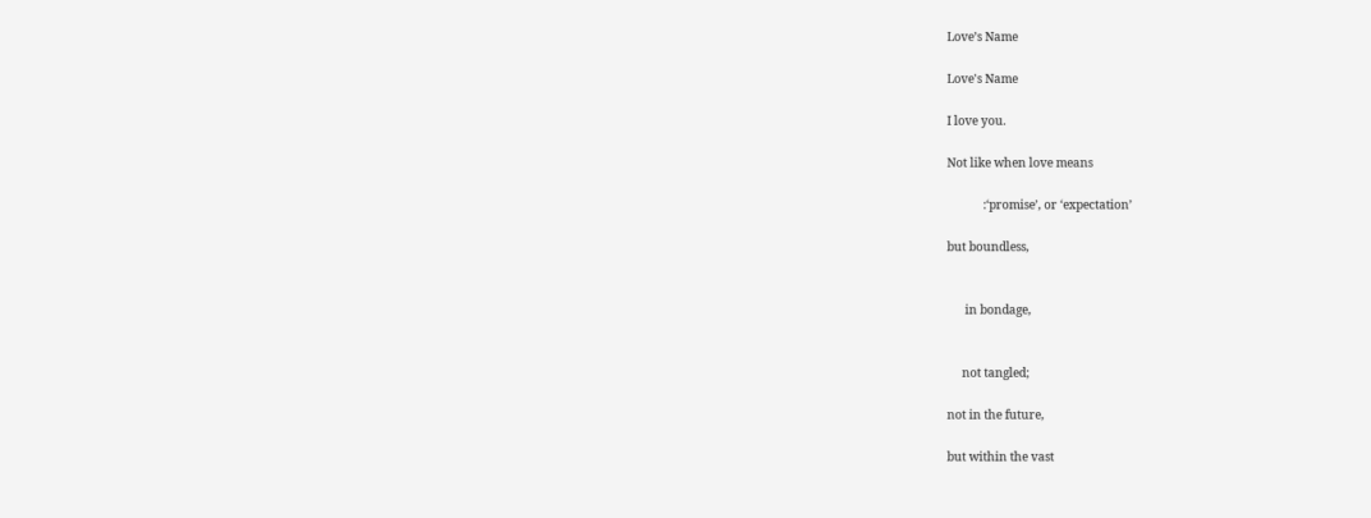Love’s Name

Love's Name

I love you.

Not like when love means

            :‘promise’, or ‘expectation’

but boundless,


      in bondage,


     not tangled;

not in the future,

but within the vast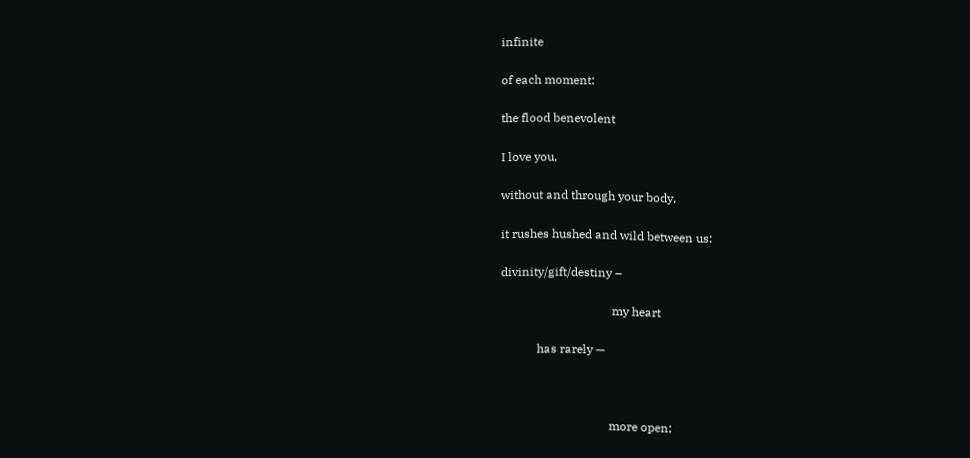infinite

of each moment:

the flood benevolent

I love you,

without and through your body,

it rushes hushed and wild between us:

divinity/gift/destiny –

                                     my heart

            has rarely —



                                    more open;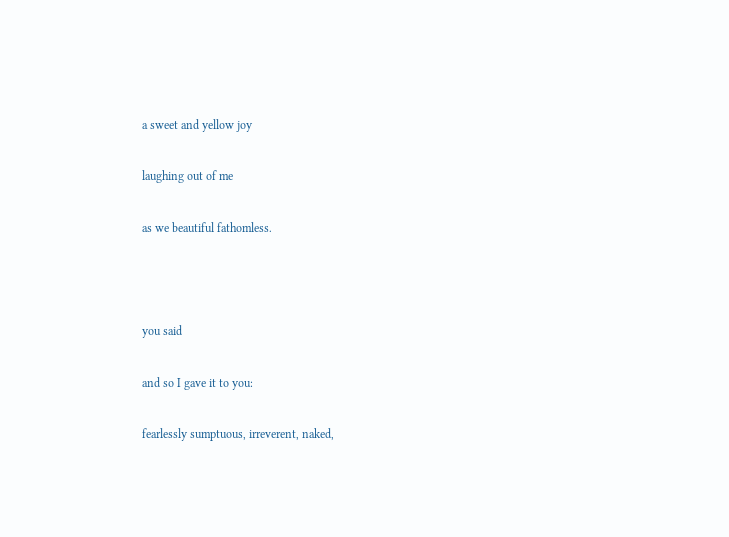a sweet and yellow joy

laughing out of me

as we beautiful fathomless.



you said

and so I gave it to you:

fearlessly sumptuous, irreverent, naked,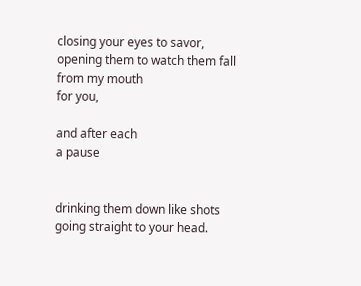closing your eyes to savor,
opening them to watch them fall from my mouth
for you,

and after each
a pause


drinking them down like shots
going straight to your head.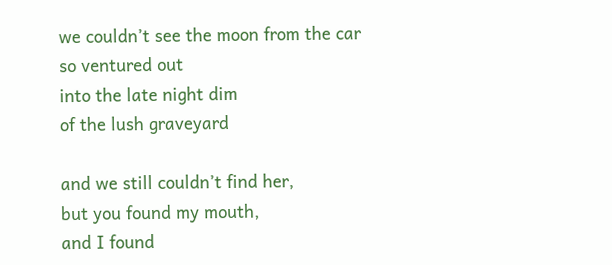we couldn’t see the moon from the car
so ventured out
into the late night dim
of the lush graveyard

and we still couldn’t find her,
but you found my mouth,
and I found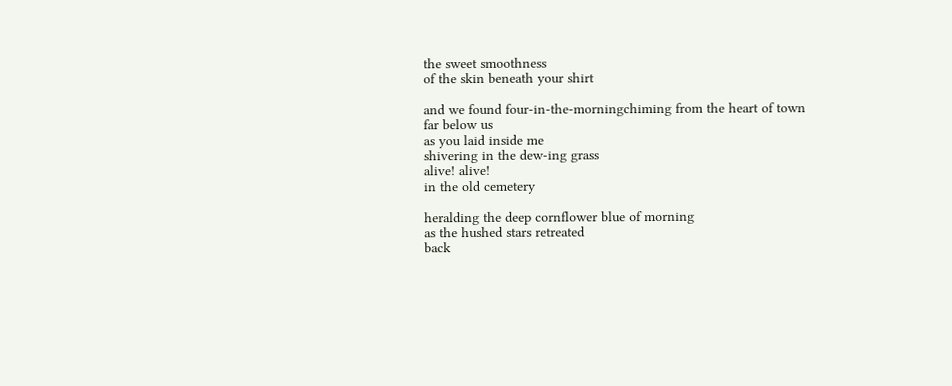the sweet smoothness
of the skin beneath your shirt

and we found four-in-the-morningchiming from the heart of town
far below us
as you laid inside me
shivering in the dew-ing grass
alive! alive!
in the old cemetery

heralding the deep cornflower blue of morning
as the hushed stars retreated
back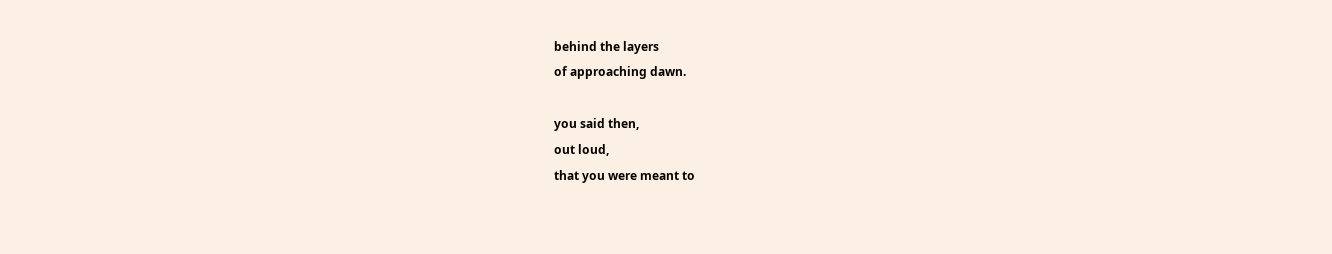behind the layers
of approaching dawn.

you said then,
out loud,
that you were meant to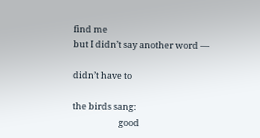find me
but I didn’t say another word —

didn’t have to

the birds sang:
                       good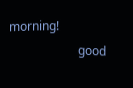morning!
                       good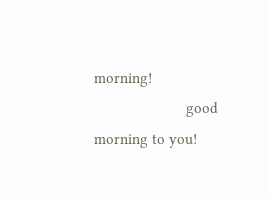morning!
                       good morning to you!